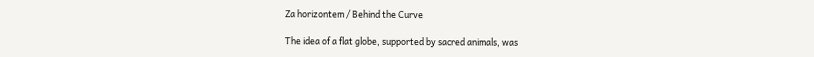Za horizontem / Behind the Curve

The idea of a flat globe, supported by sacred animals, was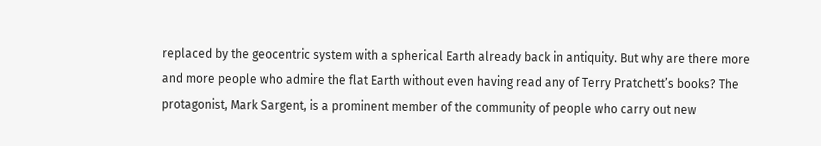replaced by the geocentric system with a spherical Earth already back in antiquity. But why are there more and more people who admire the flat Earth without even having read any of Terry Pratchett’s books? The protagonist, Mark Sargent, is a prominent member of the community of people who carry out new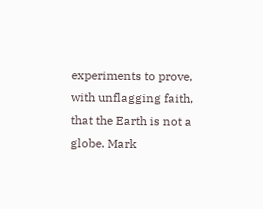experiments to prove, with unflagging faith, that the Earth is not a globe. Mark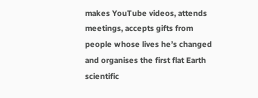makes YouTube videos, attends meetings, accepts gifts from people whose lives he’s changed and organises the first flat Earth scientific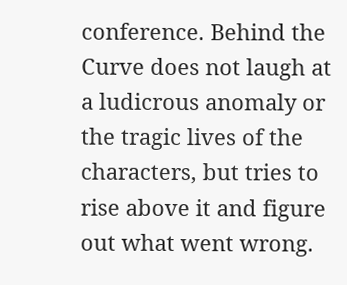conference. Behind the Curve does not laugh at a ludicrous anomaly or the tragic lives of the characters, but tries to rise above it and figure out what went wrong.